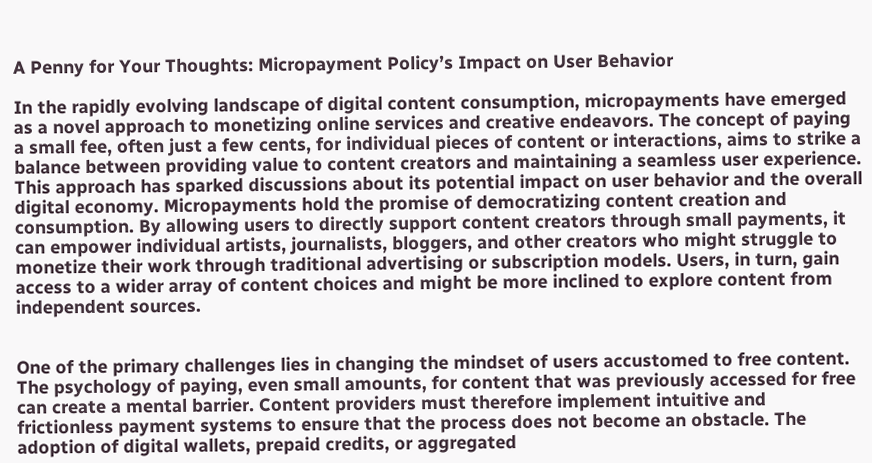A Penny for Your Thoughts: Micropayment Policy’s Impact on User Behavior

In the rapidly evolving landscape of digital content consumption, micropayments have emerged as a novel approach to monetizing online services and creative endeavors. The concept of paying a small fee, often just a few cents, for individual pieces of content or interactions, aims to strike a balance between providing value to content creators and maintaining a seamless user experience. This approach has sparked discussions about its potential impact on user behavior and the overall digital economy. Micropayments hold the promise of democratizing content creation and consumption. By allowing users to directly support content creators through small payments, it can empower individual artists, journalists, bloggers, and other creators who might struggle to monetize their work through traditional advertising or subscription models. Users, in turn, gain access to a wider array of content choices and might be more inclined to explore content from independent sources.


One of the primary challenges lies in changing the mindset of users accustomed to free content. The psychology of paying, even small amounts, for content that was previously accessed for free can create a mental barrier. Content providers must therefore implement intuitive and frictionless payment systems to ensure that the process does not become an obstacle. The adoption of digital wallets, prepaid credits, or aggregated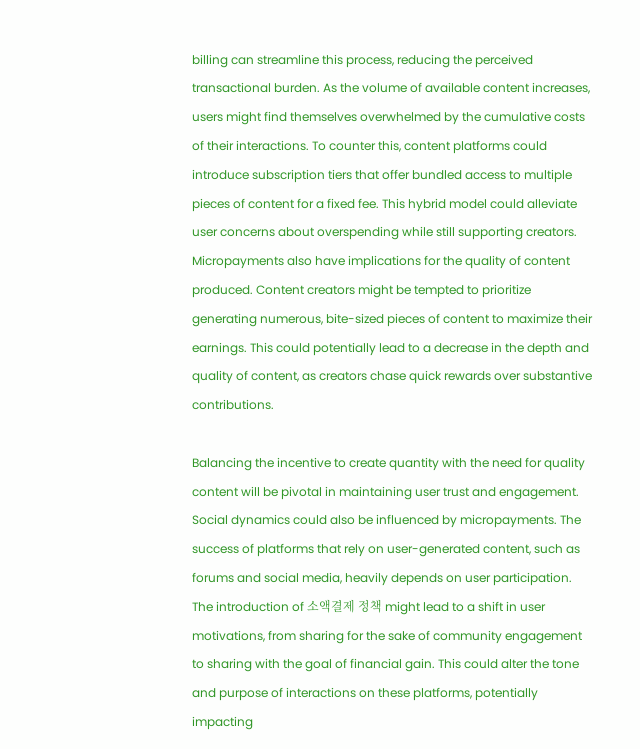billing can streamline this process, reducing the perceived transactional burden. As the volume of available content increases, users might find themselves overwhelmed by the cumulative costs of their interactions. To counter this, content platforms could introduce subscription tiers that offer bundled access to multiple pieces of content for a fixed fee. This hybrid model could alleviate user concerns about overspending while still supporting creators. Micropayments also have implications for the quality of content produced. Content creators might be tempted to prioritize generating numerous, bite-sized pieces of content to maximize their earnings. This could potentially lead to a decrease in the depth and quality of content, as creators chase quick rewards over substantive contributions.

Balancing the incentive to create quantity with the need for quality content will be pivotal in maintaining user trust and engagement. Social dynamics could also be influenced by micropayments. The success of platforms that rely on user-generated content, such as forums and social media, heavily depends on user participation. The introduction of 소액결제 정책 might lead to a shift in user motivations, from sharing for the sake of community engagement to sharing with the goal of financial gain. This could alter the tone and purpose of interactions on these platforms, potentially impacting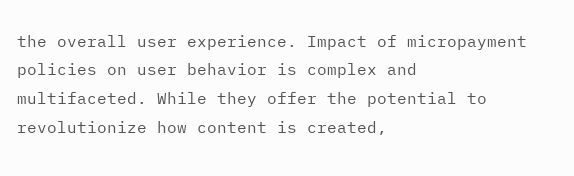the overall user experience. Impact of micropayment policies on user behavior is complex and multifaceted. While they offer the potential to revolutionize how content is created,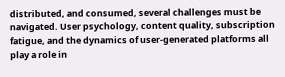distributed, and consumed, several challenges must be navigated. User psychology, content quality, subscription fatigue, and the dynamics of user-generated platforms all play a role in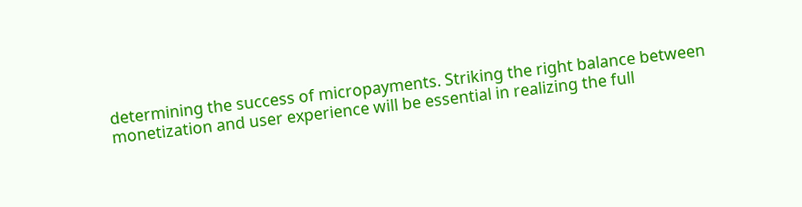determining the success of micropayments. Striking the right balance between monetization and user experience will be essential in realizing the full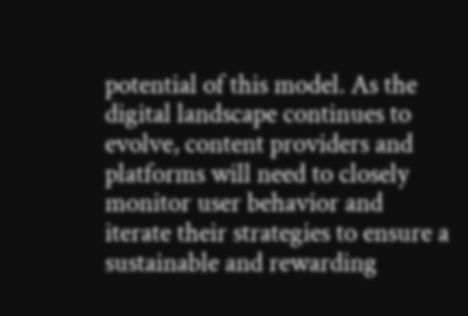potential of this model. As the digital landscape continues to evolve, content providers and platforms will need to closely monitor user behavior and iterate their strategies to ensure a sustainable and rewarding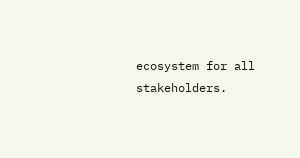ecosystem for all stakeholders.